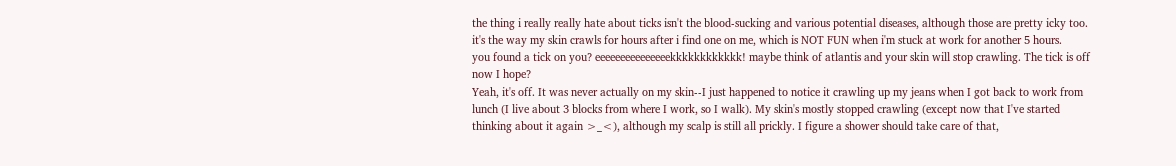the thing i really really hate about ticks isn't the blood-sucking and various potential diseases, although those are pretty icky too. it's the way my skin crawls for hours after i find one on me, which is NOT FUN when i'm stuck at work for another 5 hours.
you found a tick on you? eeeeeeeeeeeeeeekkkkkkkkkkkk! maybe think of atlantis and your skin will stop crawling. The tick is off now I hope?
Yeah, it's off. It was never actually on my skin--I just happened to notice it crawling up my jeans when I got back to work from lunch (I live about 3 blocks from where I work, so I walk). My skin's mostly stopped crawling (except now that I've started thinking about it again >_<), although my scalp is still all prickly. I figure a shower should take care of that,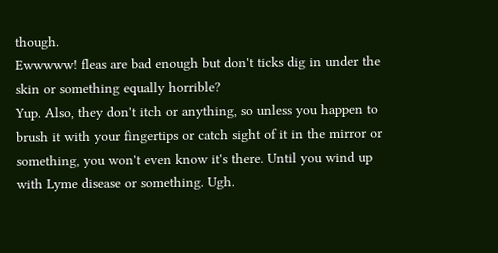though.
Ewwwww! fleas are bad enough but don't ticks dig in under the skin or something equally horrible?
Yup. Also, they don't itch or anything, so unless you happen to brush it with your fingertips or catch sight of it in the mirror or something, you won't even know it's there. Until you wind up with Lyme disease or something. Ugh.